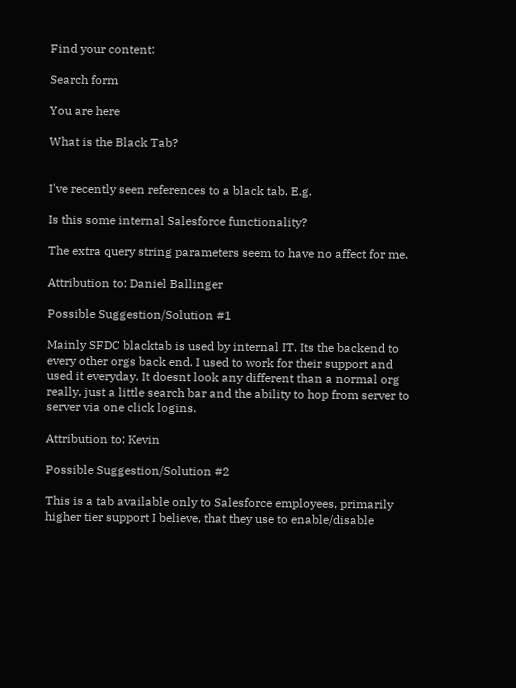Find your content:

Search form

You are here

What is the Black Tab?


I've recently seen references to a black tab. E.g.

Is this some internal Salesforce functionality?

The extra query string parameters seem to have no affect for me.

Attribution to: Daniel Ballinger

Possible Suggestion/Solution #1

Mainly SFDC blacktab is used by internal IT. Its the backend to every other orgs back end. I used to work for their support and used it everyday. It doesnt look any different than a normal org really, just a little search bar and the ability to hop from server to server via one click logins.

Attribution to: Kevin

Possible Suggestion/Solution #2

This is a tab available only to Salesforce employees, primarily higher tier support I believe, that they use to enable/disable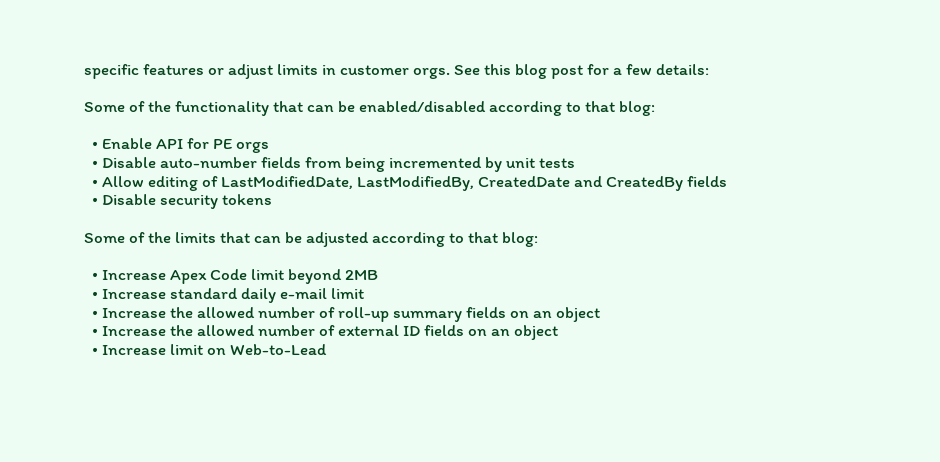specific features or adjust limits in customer orgs. See this blog post for a few details:

Some of the functionality that can be enabled/disabled according to that blog:

  • Enable API for PE orgs
  • Disable auto-number fields from being incremented by unit tests
  • Allow editing of LastModifiedDate, LastModifiedBy, CreatedDate and CreatedBy fields
  • Disable security tokens

Some of the limits that can be adjusted according to that blog:

  • Increase Apex Code limit beyond 2MB
  • Increase standard daily e-mail limit
  • Increase the allowed number of roll-up summary fields on an object
  • Increase the allowed number of external ID fields on an object
  • Increase limit on Web-to-Lead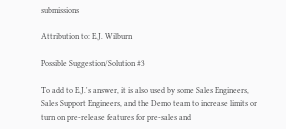submissions

Attribution to: E.J. Wilburn

Possible Suggestion/Solution #3

To add to E.J.'s answer, it is also used by some Sales Engineers, Sales Support Engineers, and the Demo team to increase limits or turn on pre-release features for pre-sales and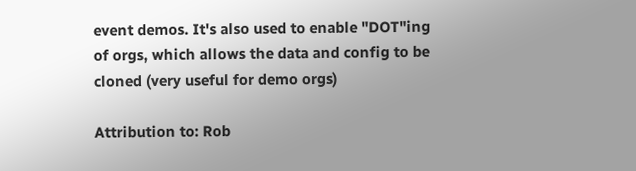event demos. It's also used to enable "DOT"ing of orgs, which allows the data and config to be cloned (very useful for demo orgs)

Attribution to: Rob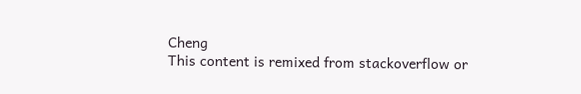Cheng
This content is remixed from stackoverflow or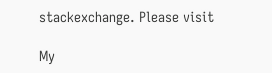stackexchange. Please visit

My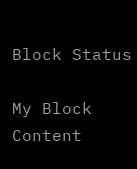Block Status

My Block Content